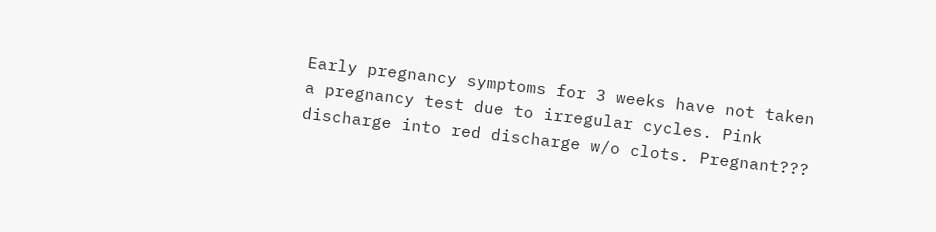Early pregnancy symptoms for 3 weeks have not taken a pregnancy test due to irregular cycles. Pink discharge into red discharge w/o clots. Pregnant???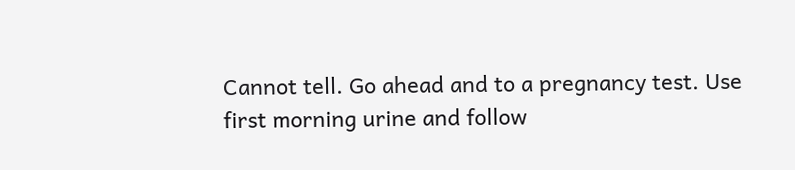Cannot tell. Go ahead and to a pregnancy test. Use first morning urine and follow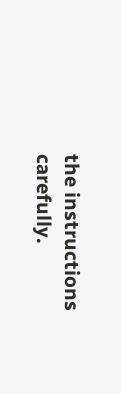the instructions carefully.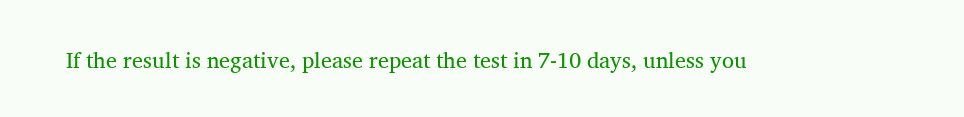If the result is negative, please repeat the test in 7-10 days, unless you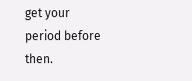get your period before then.